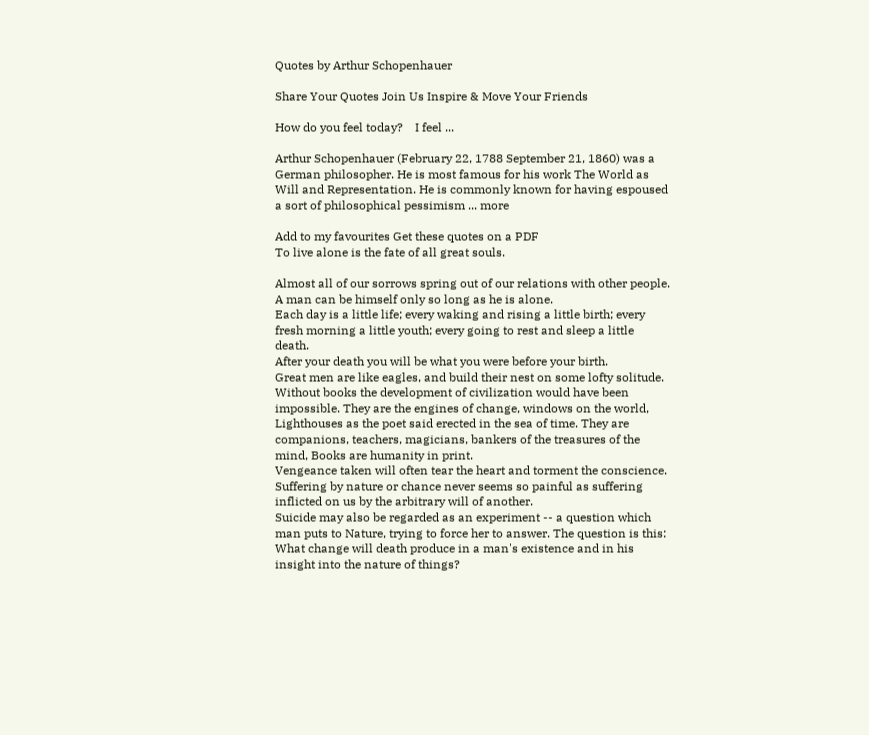Quotes by Arthur Schopenhauer

Share Your Quotes Join Us Inspire & Move Your Friends

How do you feel today?    I feel ...

Arthur Schopenhauer (February 22, 1788 September 21, 1860) was a German philosopher. He is most famous for his work The World as Will and Representation. He is commonly known for having espoused a sort of philosophical pessimism ... more

Add to my favourites Get these quotes on a PDF
To live alone is the fate of all great souls.

Almost all of our sorrows spring out of our relations with other people.
A man can be himself only so long as he is alone.
Each day is a little life; every waking and rising a little birth; every fresh morning a little youth; every going to rest and sleep a little death.
After your death you will be what you were before your birth.
Great men are like eagles, and build their nest on some lofty solitude.
Without books the development of civilization would have been impossible. They are the engines of change, windows on the world, Lighthouses as the poet said erected in the sea of time. They are companions, teachers, magicians, bankers of the treasures of the mind, Books are humanity in print.
Vengeance taken will often tear the heart and torment the conscience.
Suffering by nature or chance never seems so painful as suffering inflicted on us by the arbitrary will of another.
Suicide may also be regarded as an experiment -- a question which man puts to Nature, trying to force her to answer. The question is this: What change will death produce in a man's existence and in his insight into the nature of things?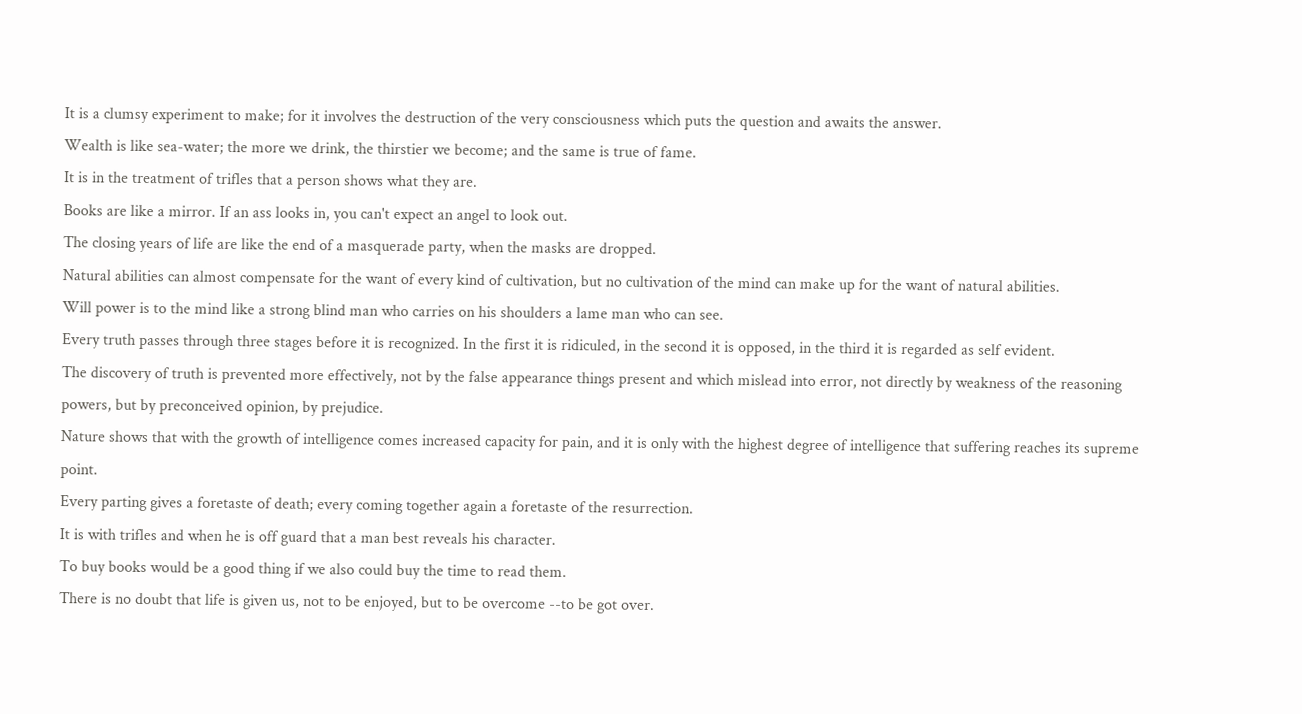It is a clumsy experiment to make; for it involves the destruction of the very consciousness which puts the question and awaits the answer.
Wealth is like sea-water; the more we drink, the thirstier we become; and the same is true of fame.
It is in the treatment of trifles that a person shows what they are.
Books are like a mirror. If an ass looks in, you can't expect an angel to look out.
The closing years of life are like the end of a masquerade party, when the masks are dropped.
Natural abilities can almost compensate for the want of every kind of cultivation, but no cultivation of the mind can make up for the want of natural abilities.
Will power is to the mind like a strong blind man who carries on his shoulders a lame man who can see.
Every truth passes through three stages before it is recognized. In the first it is ridiculed, in the second it is opposed, in the third it is regarded as self evident.
The discovery of truth is prevented more effectively, not by the false appearance things present and which mislead into error, not directly by weakness of the reasoning powers, but by preconceived opinion, by prejudice.
Nature shows that with the growth of intelligence comes increased capacity for pain, and it is only with the highest degree of intelligence that suffering reaches its supreme point.
Every parting gives a foretaste of death; every coming together again a foretaste of the resurrection.
It is with trifles and when he is off guard that a man best reveals his character.
To buy books would be a good thing if we also could buy the time to read them.
There is no doubt that life is given us, not to be enjoyed, but to be overcome --to be got over.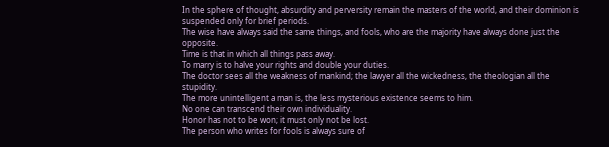In the sphere of thought, absurdity and perversity remain the masters of the world, and their dominion is suspended only for brief periods.
The wise have always said the same things, and fools, who are the majority have always done just the opposite.
Time is that in which all things pass away.
To marry is to halve your rights and double your duties.
The doctor sees all the weakness of mankind; the lawyer all the wickedness, the theologian all the stupidity.
The more unintelligent a man is, the less mysterious existence seems to him.
No one can transcend their own individuality.
Honor has not to be won; it must only not be lost.
The person who writes for fools is always sure of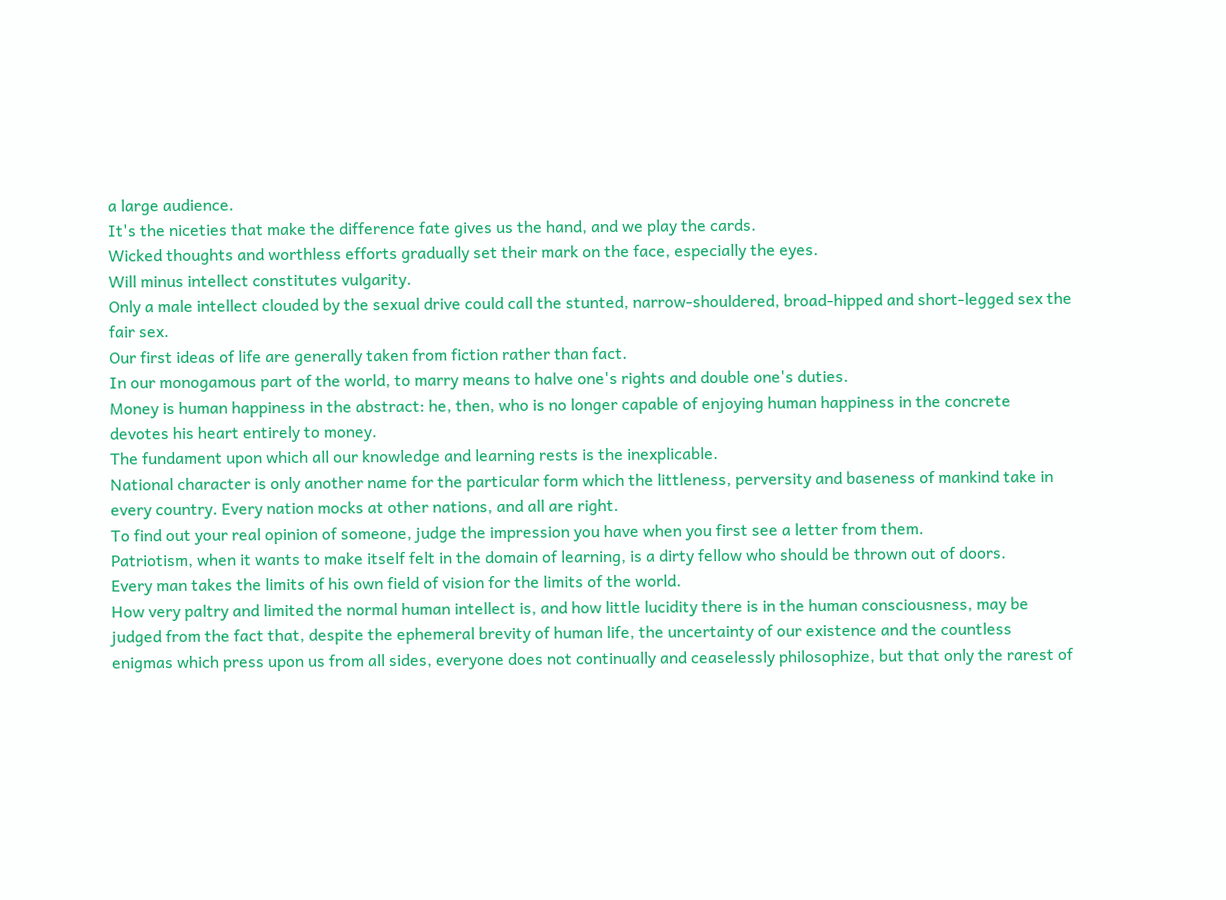a large audience.
It's the niceties that make the difference fate gives us the hand, and we play the cards.
Wicked thoughts and worthless efforts gradually set their mark on the face, especially the eyes.
Will minus intellect constitutes vulgarity.
Only a male intellect clouded by the sexual drive could call the stunted, narrow-shouldered, broad-hipped and short-legged sex the fair sex.
Our first ideas of life are generally taken from fiction rather than fact.
In our monogamous part of the world, to marry means to halve one's rights and double one's duties.
Money is human happiness in the abstract: he, then, who is no longer capable of enjoying human happiness in the concrete devotes his heart entirely to money.
The fundament upon which all our knowledge and learning rests is the inexplicable.
National character is only another name for the particular form which the littleness, perversity and baseness of mankind take in every country. Every nation mocks at other nations, and all are right.
To find out your real opinion of someone, judge the impression you have when you first see a letter from them.
Patriotism, when it wants to make itself felt in the domain of learning, is a dirty fellow who should be thrown out of doors.
Every man takes the limits of his own field of vision for the limits of the world.
How very paltry and limited the normal human intellect is, and how little lucidity there is in the human consciousness, may be judged from the fact that, despite the ephemeral brevity of human life, the uncertainty of our existence and the countless enigmas which press upon us from all sides, everyone does not continually and ceaselessly philosophize, but that only the rarest of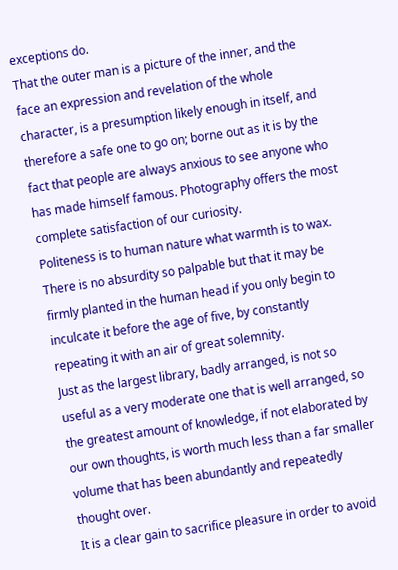exceptions do.
That the outer man is a picture of the inner, and the face an expression and revelation of the whole character, is a presumption likely enough in itself, and therefore a safe one to go on; borne out as it is by the fact that people are always anxious to see anyone who has made himself famous. Photography offers the most complete satisfaction of our curiosity.
Politeness is to human nature what warmth is to wax.
There is no absurdity so palpable but that it may be firmly planted in the human head if you only begin to inculcate it before the age of five, by constantly repeating it with an air of great solemnity.
Just as the largest library, badly arranged, is not so useful as a very moderate one that is well arranged, so the greatest amount of knowledge, if not elaborated by our own thoughts, is worth much less than a far smaller volume that has been abundantly and repeatedly thought over.
It is a clear gain to sacrifice pleasure in order to avoid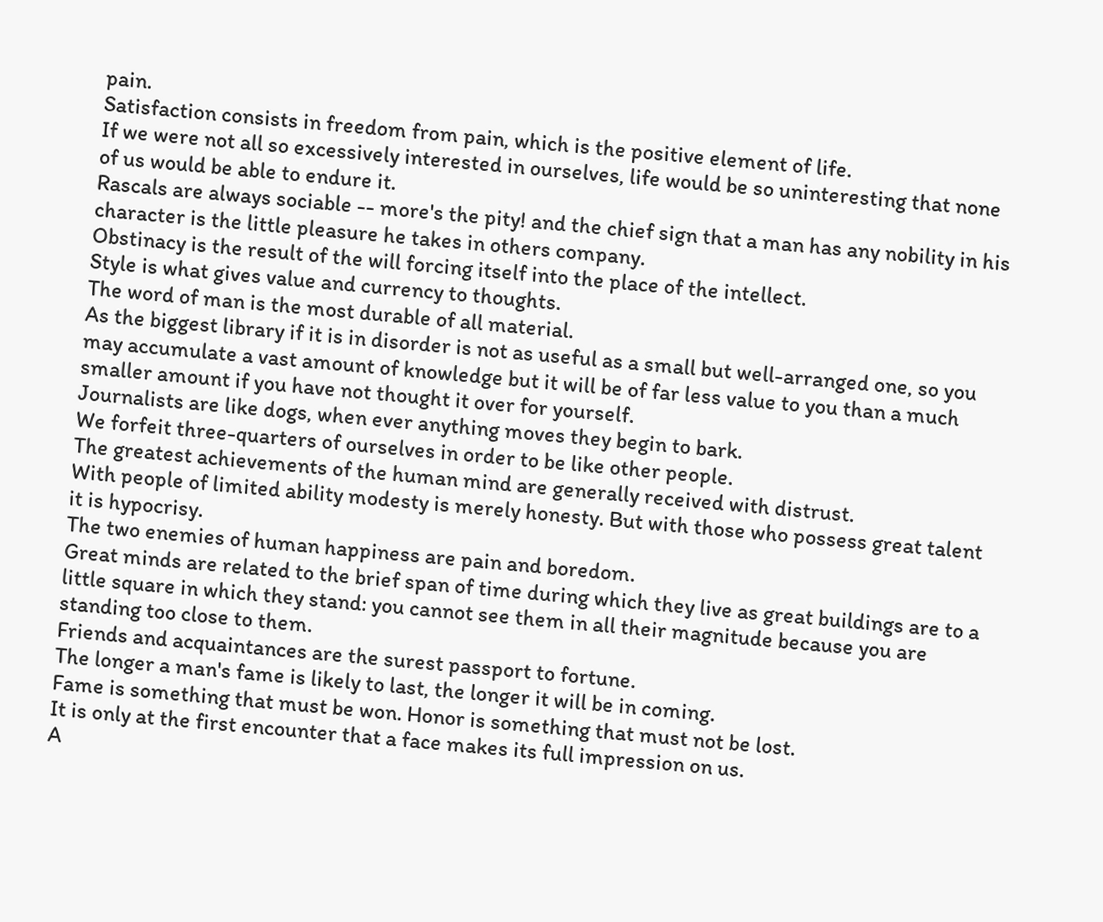pain.
Satisfaction consists in freedom from pain, which is the positive element of life.
If we were not all so excessively interested in ourselves, life would be so uninteresting that none of us would be able to endure it.
Rascals are always sociable -- more's the pity! and the chief sign that a man has any nobility in his character is the little pleasure he takes in others company.
Obstinacy is the result of the will forcing itself into the place of the intellect.
Style is what gives value and currency to thoughts.
The word of man is the most durable of all material.
As the biggest library if it is in disorder is not as useful as a small but well-arranged one, so you may accumulate a vast amount of knowledge but it will be of far less value to you than a much smaller amount if you have not thought it over for yourself.
Journalists are like dogs, when ever anything moves they begin to bark.
We forfeit three-quarters of ourselves in order to be like other people.
The greatest achievements of the human mind are generally received with distrust.
With people of limited ability modesty is merely honesty. But with those who possess great talent it is hypocrisy.
The two enemies of human happiness are pain and boredom.
Great minds are related to the brief span of time during which they live as great buildings are to a little square in which they stand: you cannot see them in all their magnitude because you are standing too close to them.
Friends and acquaintances are the surest passport to fortune.
The longer a man's fame is likely to last, the longer it will be in coming.
Fame is something that must be won. Honor is something that must not be lost.
It is only at the first encounter that a face makes its full impression on us.
A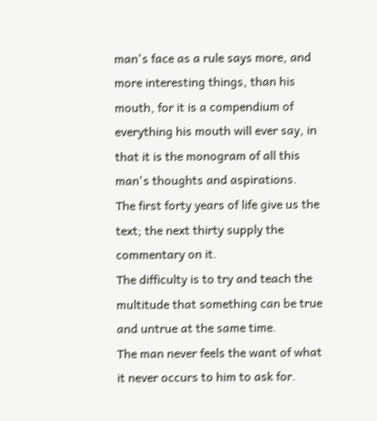man's face as a rule says more, and more interesting things, than his mouth, for it is a compendium of everything his mouth will ever say, in that it is the monogram of all this man's thoughts and aspirations.
The first forty years of life give us the text; the next thirty supply the commentary on it.
The difficulty is to try and teach the multitude that something can be true and untrue at the same time.
The man never feels the want of what it never occurs to him to ask for.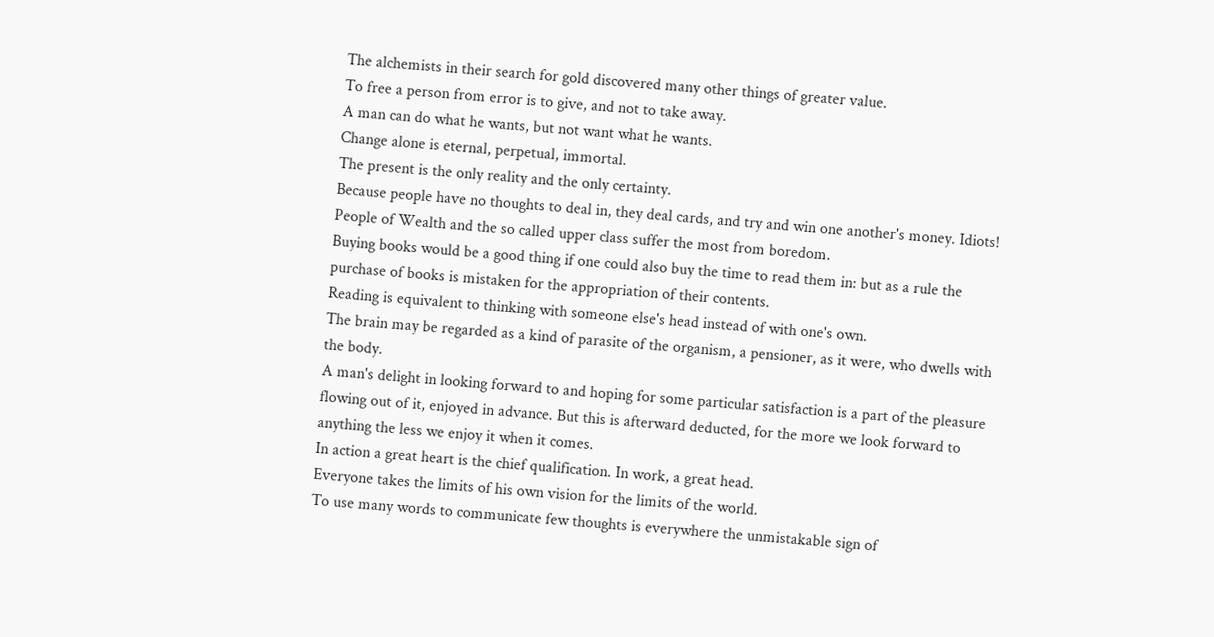The alchemists in their search for gold discovered many other things of greater value.
To free a person from error is to give, and not to take away.
A man can do what he wants, but not want what he wants.
Change alone is eternal, perpetual, immortal.
The present is the only reality and the only certainty.
Because people have no thoughts to deal in, they deal cards, and try and win one another's money. Idiots!
People of Wealth and the so called upper class suffer the most from boredom.
Buying books would be a good thing if one could also buy the time to read them in: but as a rule the purchase of books is mistaken for the appropriation of their contents.
Reading is equivalent to thinking with someone else's head instead of with one's own.
The brain may be regarded as a kind of parasite of the organism, a pensioner, as it were, who dwells with the body.
A man's delight in looking forward to and hoping for some particular satisfaction is a part of the pleasure flowing out of it, enjoyed in advance. But this is afterward deducted, for the more we look forward to anything the less we enjoy it when it comes.
In action a great heart is the chief qualification. In work, a great head.
Everyone takes the limits of his own vision for the limits of the world.
To use many words to communicate few thoughts is everywhere the unmistakable sign of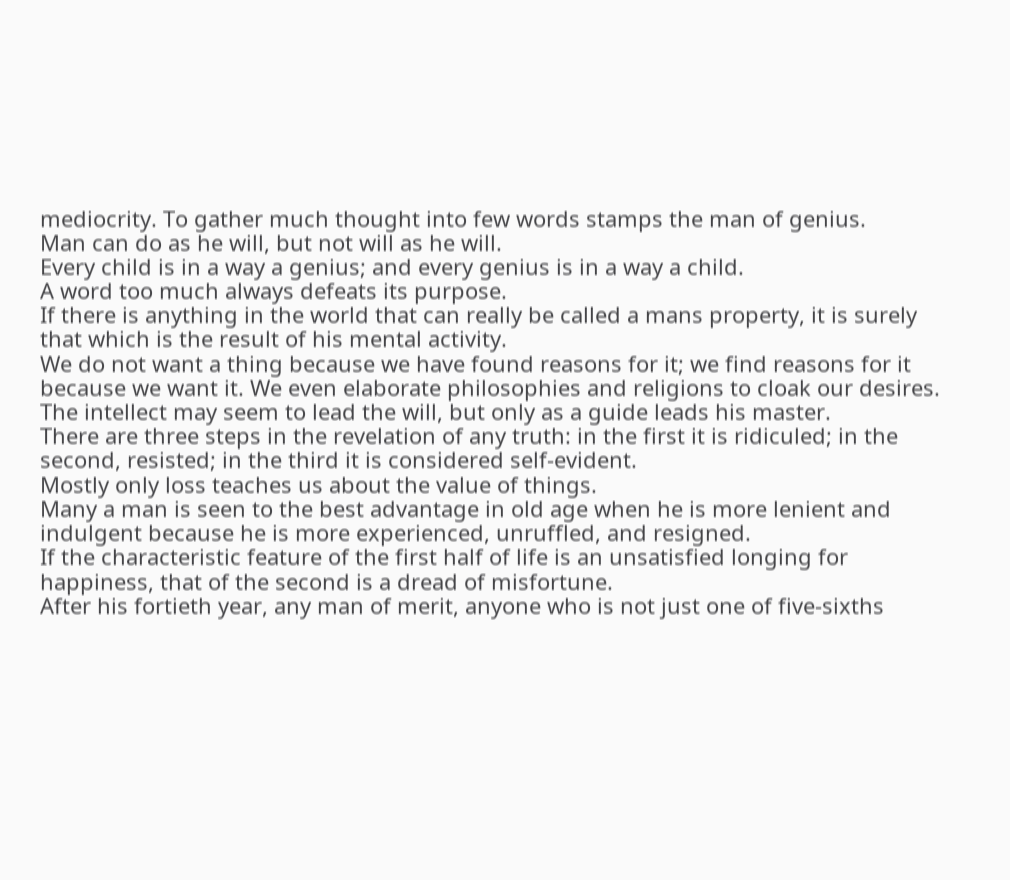mediocrity. To gather much thought into few words stamps the man of genius.
Man can do as he will, but not will as he will.
Every child is in a way a genius; and every genius is in a way a child.
A word too much always defeats its purpose.
If there is anything in the world that can really be called a mans property, it is surely that which is the result of his mental activity.
We do not want a thing because we have found reasons for it; we find reasons for it because we want it. We even elaborate philosophies and religions to cloak our desires. The intellect may seem to lead the will, but only as a guide leads his master.
There are three steps in the revelation of any truth: in the first it is ridiculed; in the second, resisted; in the third it is considered self-evident.
Mostly only loss teaches us about the value of things.
Many a man is seen to the best advantage in old age when he is more lenient and indulgent because he is more experienced, unruffled, and resigned.
If the characteristic feature of the first half of life is an unsatisfied longing for happiness, that of the second is a dread of misfortune.
After his fortieth year, any man of merit, anyone who is not just one of five-sixths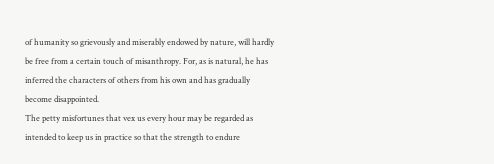of humanity so grievously and miserably endowed by nature, will hardly be free from a certain touch of misanthropy. For, as is natural, he has inferred the characters of others from his own and has gradually become disappointed.
The petty misfortunes that vex us every hour may be regarded as intended to keep us in practice so that the strength to endure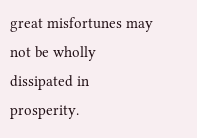great misfortunes may not be wholly dissipated in prosperity.